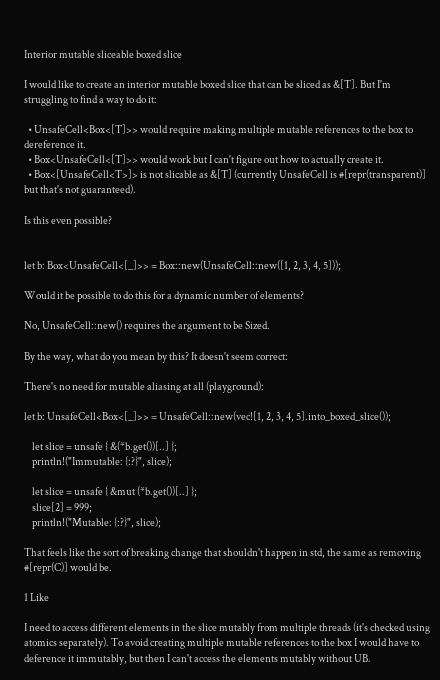Interior mutable sliceable boxed slice

I would like to create an interior mutable boxed slice that can be sliced as &[T]. But I'm struggling to find a way to do it:

  • UnsafeCell<Box<[T]>> would require making multiple mutable references to the box to dereference it.
  • Box<UnsafeCell<[T]>> would work but I can't figure out how to actually create it.
  • Box<[UnsafeCell<T>]> is not slicable as &[T] (currently UnsafeCell is #[repr(transparent)] but that's not guaranteed).

Is this even possible?


let b: Box<UnsafeCell<[_]>> = Box::new(UnsafeCell::new([1, 2, 3, 4, 5]));

Would it be possible to do this for a dynamic number of elements?

No, UnsafeCell::new() requires the argument to be Sized.

By the way, what do you mean by this? It doesn't seem correct:

There's no need for mutable aliasing at all (playground):

let b: UnsafeCell<Box<[_]>> = UnsafeCell::new(vec![1, 2, 3, 4, 5].into_boxed_slice());

    let slice = unsafe { &(*b.get())[..] };
    println!("Immutable: {:?}", slice);

    let slice = unsafe { &mut (*b.get())[..] };
    slice[2] = 999;
    println!("Mutable: {:?}", slice);

That feels like the sort of breaking change that shouldn't happen in std, the same as removing #[repr(C)] would be.

1 Like

I need to access different elements in the slice mutably from multiple threads (it's checked using atomics separately). To avoid creating multiple mutable references to the box I would have to deference it immutably, but then I can't access the elements mutably without UB.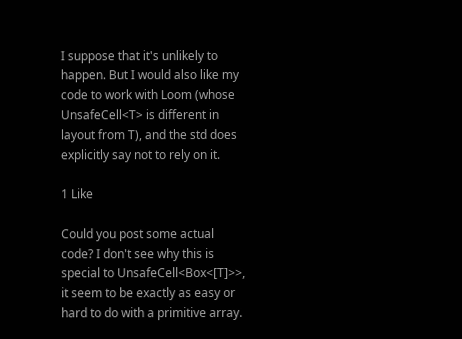I suppose that it's unlikely to happen. But I would also like my code to work with Loom (whose UnsafeCell<T> is different in layout from T), and the std does explicitly say not to rely on it.

1 Like

Could you post some actual code? I don't see why this is special to UnsafeCell<Box<[T]>>, it seem to be exactly as easy or hard to do with a primitive array.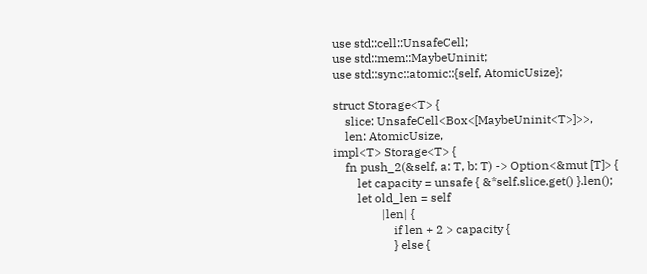use std::cell::UnsafeCell;
use std::mem::MaybeUninit;
use std::sync::atomic::{self, AtomicUsize};

struct Storage<T> {
    slice: UnsafeCell<Box<[MaybeUninit<T>]>>,
    len: AtomicUsize,
impl<T> Storage<T> {
    fn push_2(&self, a: T, b: T) -> Option<&mut [T]> {
        let capacity = unsafe { &*self.slice.get() }.len();
        let old_len = self
                |len| {
                    if len + 2 > capacity {
                    } else {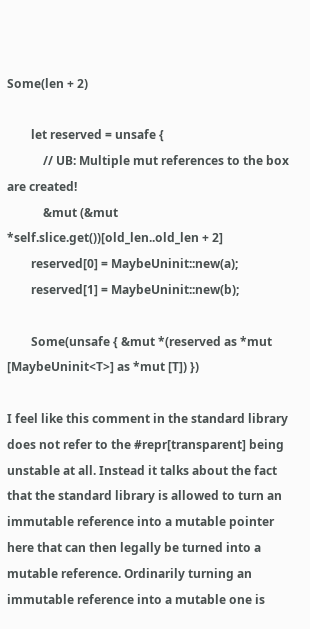Some(len + 2)

        let reserved = unsafe {
            // UB: Multiple mut references to the box are created!
            &mut (&mut *self.slice.get())[old_len..old_len + 2]
        reserved[0] = MaybeUninit::new(a);
        reserved[1] = MaybeUninit::new(b);

        Some(unsafe { &mut *(reserved as *mut [MaybeUninit<T>] as *mut [T]) })

I feel like this comment in the standard library does not refer to the #repr[transparent] being unstable at all. Instead it talks about the fact that the standard library is allowed to turn an immutable reference into a mutable pointer here that can then legally be turned into a mutable reference. Ordinarily turning an immutable reference into a mutable one is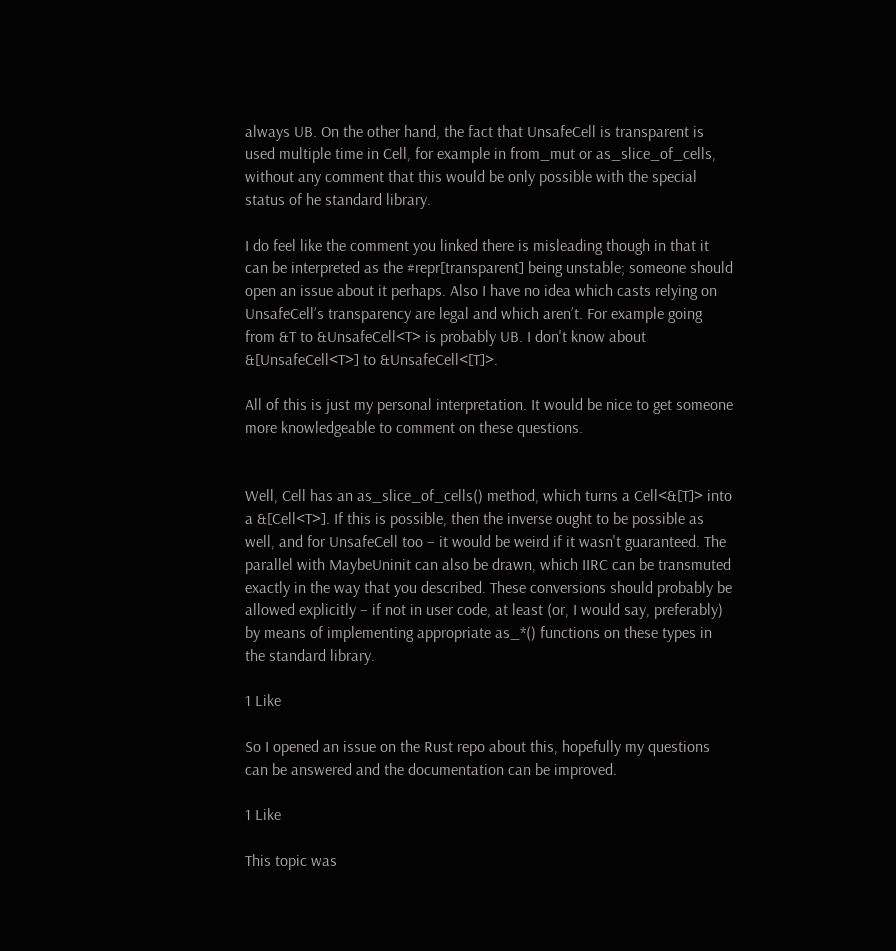always UB. On the other hand, the fact that UnsafeCell is transparent is used multiple time in Cell, for example in from_mut or as_slice_of_cells, without any comment that this would be only possible with the special status of he standard library.

I do feel like the comment you linked there is misleading though in that it can be interpreted as the #repr[transparent] being unstable; someone should open an issue about it perhaps. Also I have no idea which casts relying on UnsafeCellʼs transparency are legal and which arenʼt. For example going from &T to &UnsafeCell<T> is probably UB. I don't know about &[UnsafeCell<T>] to &UnsafeCell<[T]>.

All of this is just my personal interpretation. It would be nice to get someone more knowledgeable to comment on these questions.


Well, Cell has an as_slice_of_cells() method, which turns a Cell<&[T]> into a &[Cell<T>]. If this is possible, then the inverse ought to be possible as well, and for UnsafeCell too – it would be weird if it wasn't guaranteed. The parallel with MaybeUninit can also be drawn, which IIRC can be transmuted exactly in the way that you described. These conversions should probably be allowed explicitly – if not in user code, at least (or, I would say, preferably) by means of implementing appropriate as_*() functions on these types in the standard library.

1 Like

So I opened an issue on the Rust repo about this, hopefully my questions can be answered and the documentation can be improved.

1 Like

This topic was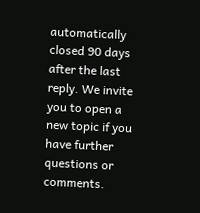automatically closed 90 days after the last reply. We invite you to open a new topic if you have further questions or comments.